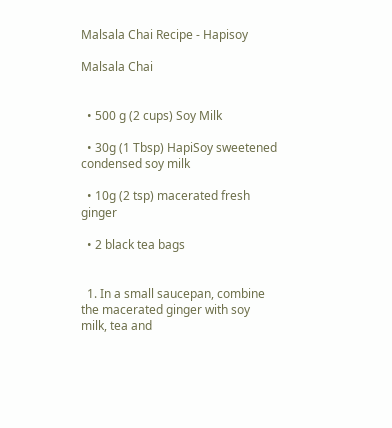Malsala Chai Recipe - Hapisoy

Malsala Chai


  • 500 g (2 cups) Soy Milk

  • 30g (1 Tbsp) HapiSoy sweetened condensed soy milk

  • 10g (2 tsp) macerated fresh ginger

  • 2 black tea bags


  1. In a small saucepan, combine the macerated ginger with soy milk, tea and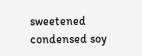sweetened condensed soy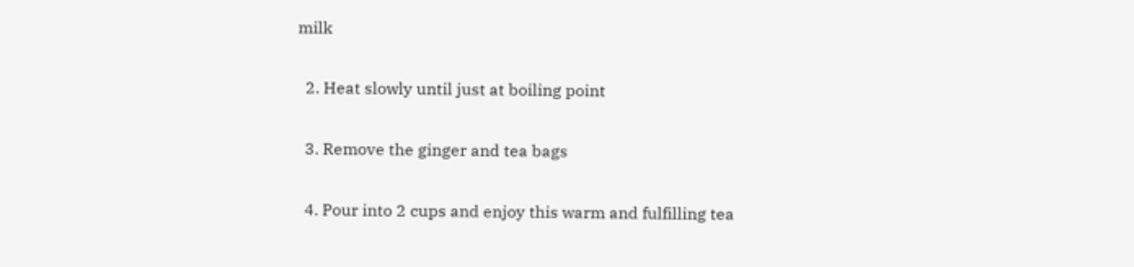milk

  2. Heat slowly until just at boiling point

  3. Remove the ginger and tea bags

  4. Pour into 2 cups and enjoy this warm and fulfilling tea